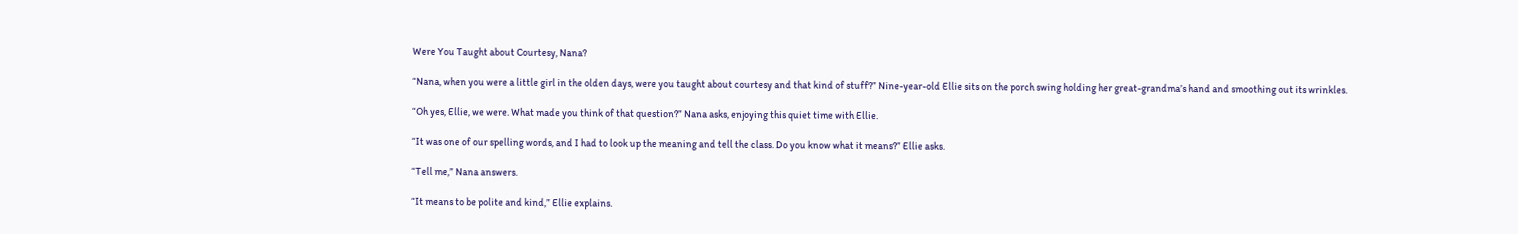Were You Taught about Courtesy, Nana?

“Nana, when you were a little girl in the olden days, were you taught about courtesy and that kind of stuff?” Nine-year-old Ellie sits on the porch swing holding her great-grandma’s hand and smoothing out its wrinkles.

“Oh yes, Ellie, we were. What made you think of that question?” Nana asks, enjoying this quiet time with Ellie.

“It was one of our spelling words, and I had to look up the meaning and tell the class. Do you know what it means?” Ellie asks.

“Tell me,” Nana answers.

“It means to be polite and kind,” Ellie explains.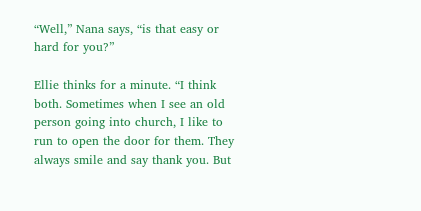“Well,” Nana says, “is that easy or hard for you?”

Ellie thinks for a minute. “I think both. Sometimes when I see an old person going into church, I like to run to open the door for them. They always smile and say thank you. But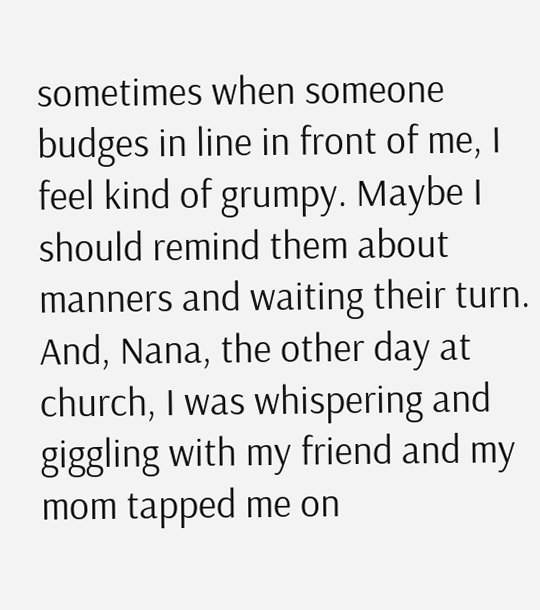sometimes when someone budges in line in front of me, I feel kind of grumpy. Maybe I should remind them about manners and waiting their turn. And, Nana, the other day at church, I was whispering and giggling with my friend and my mom tapped me on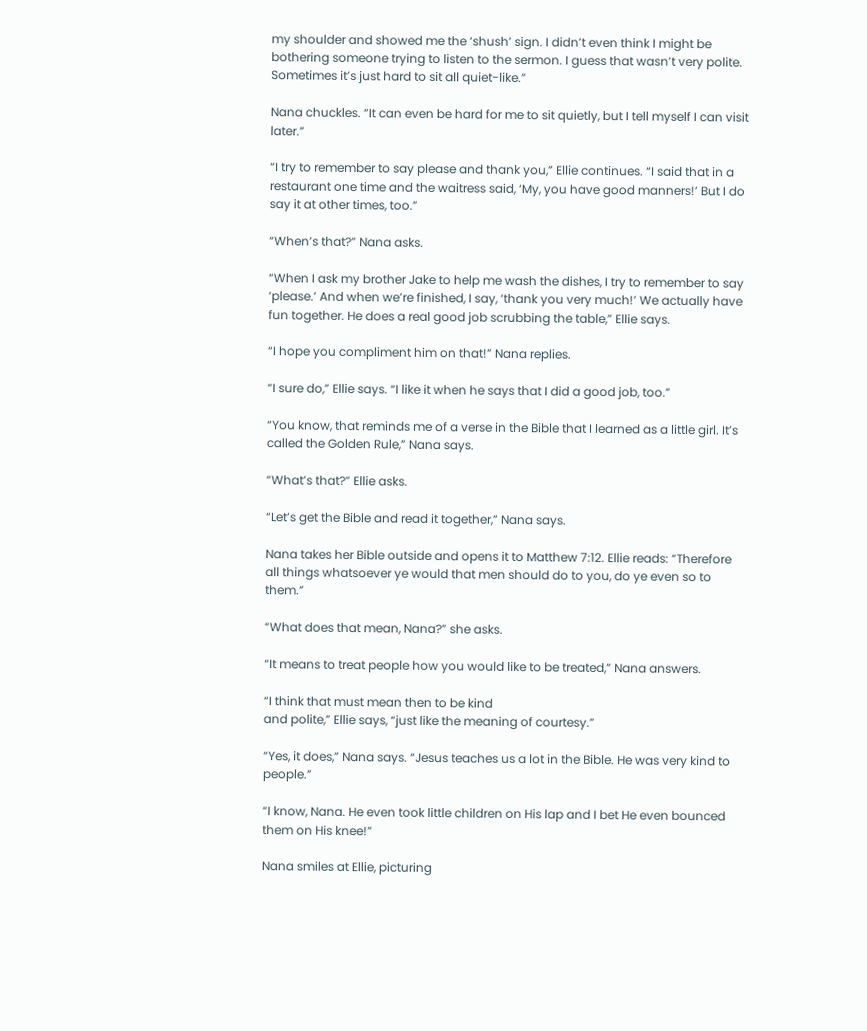my shoulder and showed me the ‘shush’ sign. I didn’t even think I might be bothering someone trying to listen to the sermon. I guess that wasn’t very polite. Sometimes it’s just hard to sit all quiet-like.”

Nana chuckles. “It can even be hard for me to sit quietly, but I tell myself I can visit later.”

“I try to remember to say please and thank you,” Ellie continues. “I said that in a restaurant one time and the waitress said, ‘My, you have good manners!’ But I do say it at other times, too.”

“When’s that?” Nana asks.

“When I ask my brother Jake to help me wash the dishes, I try to remember to say ‘please.’ And when we’re finished, I say, ‘thank you very much!’ We actually have fun together. He does a real good job scrubbing the table,” Ellie says.

“I hope you compliment him on that!” Nana replies.

“I sure do,” Ellie says. “I like it when he says that I did a good job, too.”

“You know, that reminds me of a verse in the Bible that I learned as a little girl. It’s called the Golden Rule,” Nana says.

“What’s that?” Ellie asks.

“Let’s get the Bible and read it together,” Nana says.

Nana takes her Bible outside and opens it to Matthew 7:12. Ellie reads: “Therefore all things whatsoever ye would that men should do to you, do ye even so to them.”

“What does that mean, Nana?” she asks.

“It means to treat people how you would like to be treated,” Nana answers.

“I think that must mean then to be kind
and polite,” Ellie says, “just like the meaning of courtesy.”

“Yes, it does,” Nana says. “Jesus teaches us a lot in the Bible. He was very kind to people.”

“I know, Nana. He even took little children on His lap and I bet He even bounced them on His knee!”

Nana smiles at Ellie, picturing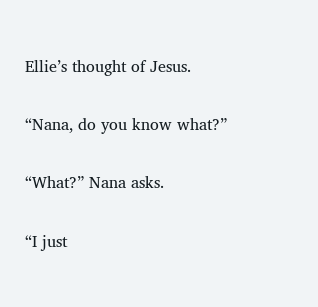Ellie’s thought of Jesus.

“Nana, do you know what?”

“What?” Nana asks.

“I just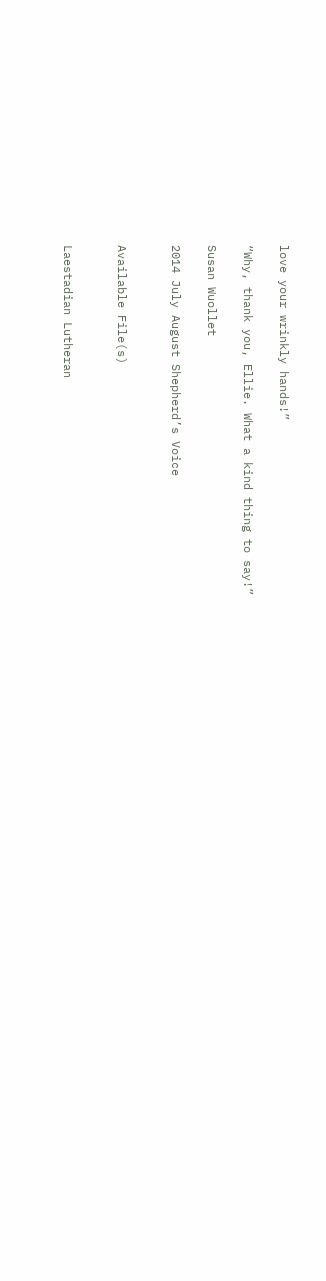love your wrinkly hands!”

“Why, thank you, Ellie. What a kind thing to say!”

Susan Wuollet

2014 July August Shepherd’s Voice


Available File(s)


Laestadian Lutheran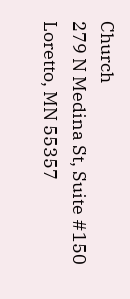Church
279 N Medina St, Suite #150
Loretto, MN 55357